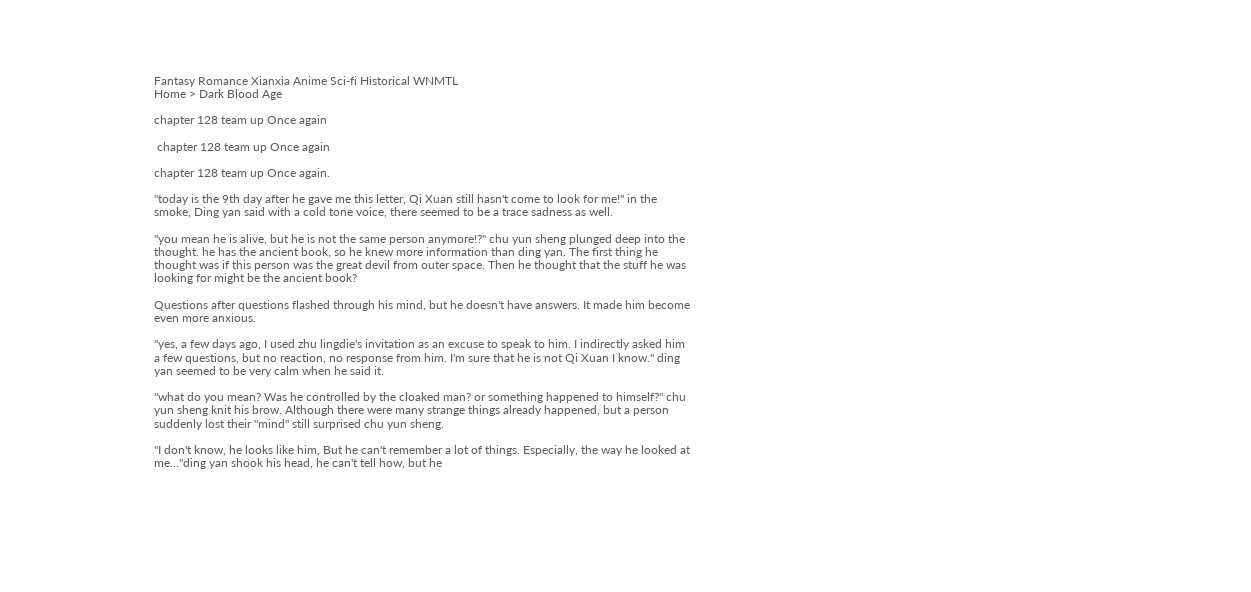Fantasy Romance Xianxia Anime Sci-fi Historical WNMTL
Home > Dark Blood Age

chapter 128 team up Once again

 chapter 128 team up Once again

chapter 128 team up Once again.

"today is the 9th day after he gave me this letter, Qi Xuan still hasn't come to look for me!" in the smoke, Ding yan said with a cold tone voice, there seemed to be a trace sadness as well.

"you mean he is alive, but he is not the same person anymore!?" chu yun sheng plunged deep into the thought. he has the ancient book, so he knew more information than ding yan. The first thing he thought was if this person was the great devil from outer space. Then he thought that the stuff he was looking for might be the ancient book?

Questions after questions flashed through his mind, but he doesn't have answers. It made him become even more anxious.

"yes, a few days ago, I used zhu lingdie's invitation as an excuse to speak to him. I indirectly asked him a few questions, but no reaction, no response from him. I'm sure that he is not Qi Xuan I know." ding yan seemed to be very calm when he said it.

"what do you mean? Was he controlled by the cloaked man? or something happened to himself?" chu yun sheng knit his brow. Although there were many strange things already happened, but a person suddenly lost their "mind" still surprised chu yun sheng.

"I don't know, he looks like him, But he can't remember a lot of things. Especially, the way he looked at me..."ding yan shook his head, he can't tell how, but he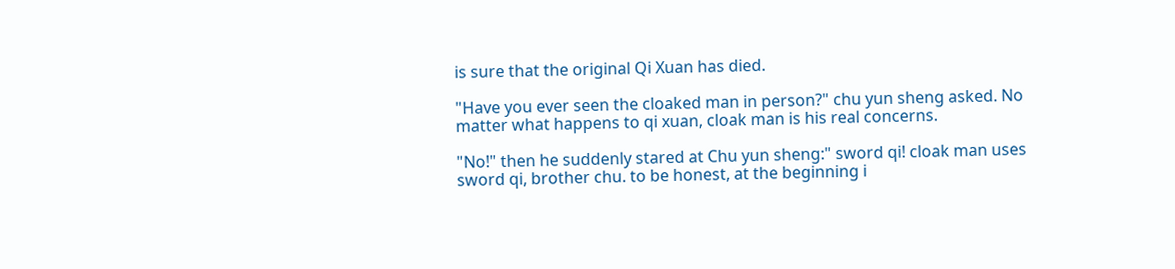is sure that the original Qi Xuan has died.

"Have you ever seen the cloaked man in person?" chu yun sheng asked. No matter what happens to qi xuan, cloak man is his real concerns.

"No!" then he suddenly stared at Chu yun sheng:" sword qi! cloak man uses sword qi, brother chu. to be honest, at the beginning i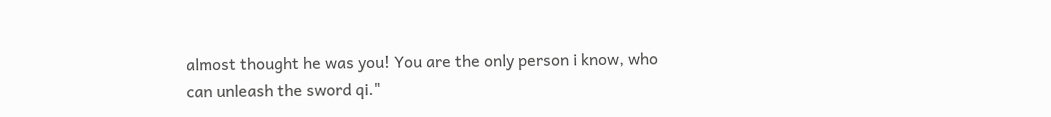almost thought he was you! You are the only person i know, who can unleash the sword qi."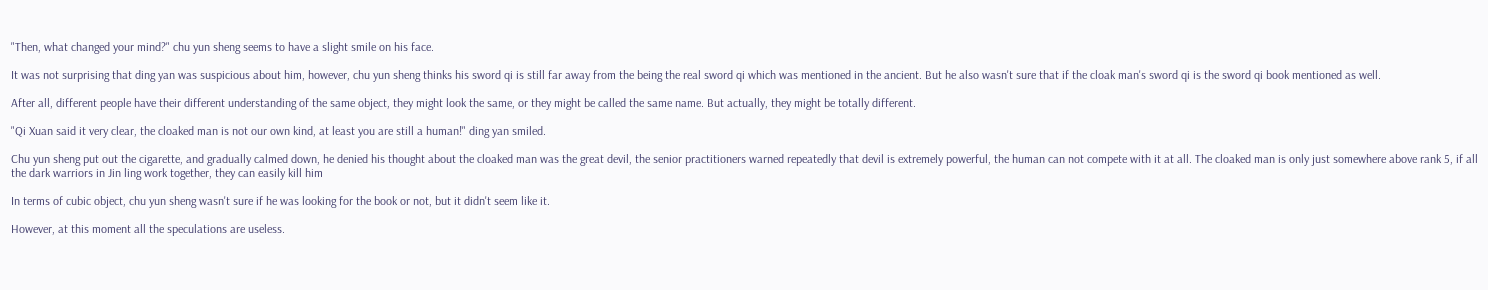"Then, what changed your mind?" chu yun sheng seems to have a slight smile on his face.

It was not surprising that ding yan was suspicious about him, however, chu yun sheng thinks his sword qi is still far away from the being the real sword qi which was mentioned in the ancient. But he also wasn't sure that if the cloak man's sword qi is the sword qi book mentioned as well.

After all, different people have their different understanding of the same object, they might look the same, or they might be called the same name. But actually, they might be totally different.

"Qi Xuan said it very clear, the cloaked man is not our own kind, at least you are still a human!" ding yan smiled.

Chu yun sheng put out the cigarette, and gradually calmed down, he denied his thought about the cloaked man was the great devil, the senior practitioners warned repeatedly that devil is extremely powerful, the human can not compete with it at all. The cloaked man is only just somewhere above rank 5, if all the dark warriors in Jin ling work together, they can easily kill him

In terms of cubic object, chu yun sheng wasn't sure if he was looking for the book or not, but it didn't seem like it.

However, at this moment all the speculations are useless.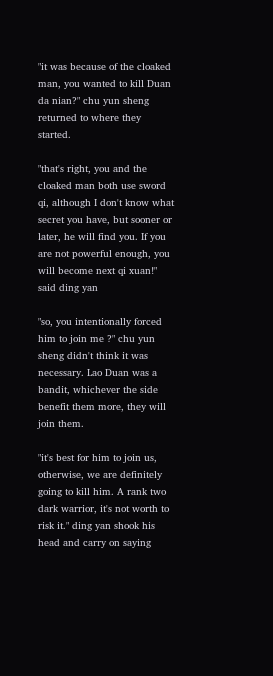"it was because of the cloaked man, you wanted to kill Duan da nian?" chu yun sheng returned to where they started.

"that's right, you and the cloaked man both use sword qi, although I don't know what secret you have, but sooner or later, he will find you. If you are not powerful enough, you will become next qi xuan!" said ding yan

"so, you intentionally forced him to join me ?" chu yun sheng didn't think it was necessary. Lao Duan was a bandit, whichever the side benefit them more, they will join them.

"it's best for him to join us, otherwise, we are definitely going to kill him. A rank two dark warrior, it's not worth to risk it." ding yan shook his head and carry on saying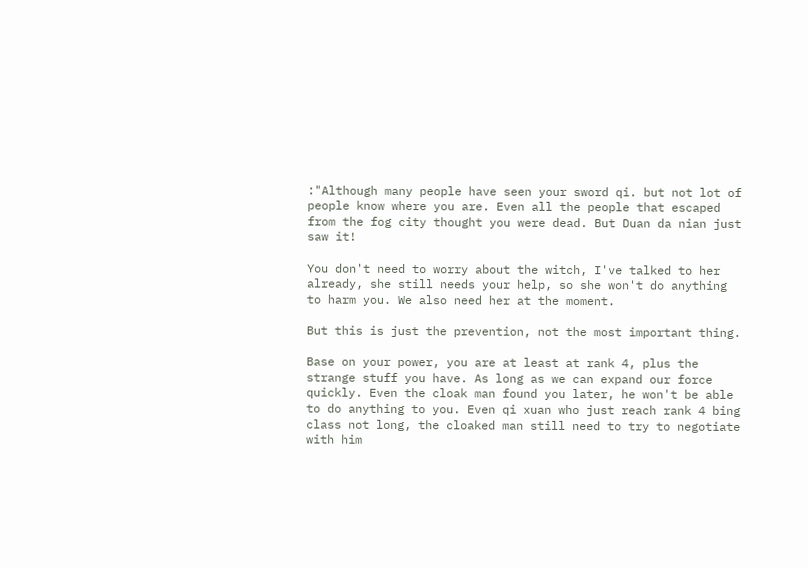:"Although many people have seen your sword qi. but not lot of people know where you are. Even all the people that escaped from the fog city thought you were dead. But Duan da nian just saw it!

You don't need to worry about the witch, I've talked to her already, she still needs your help, so she won't do anything to harm you. We also need her at the moment.

But this is just the prevention, not the most important thing.

Base on your power, you are at least at rank 4, plus the strange stuff you have. As long as we can expand our force quickly. Even the cloak man found you later, he won't be able to do anything to you. Even qi xuan who just reach rank 4 bing class not long, the cloaked man still need to try to negotiate with him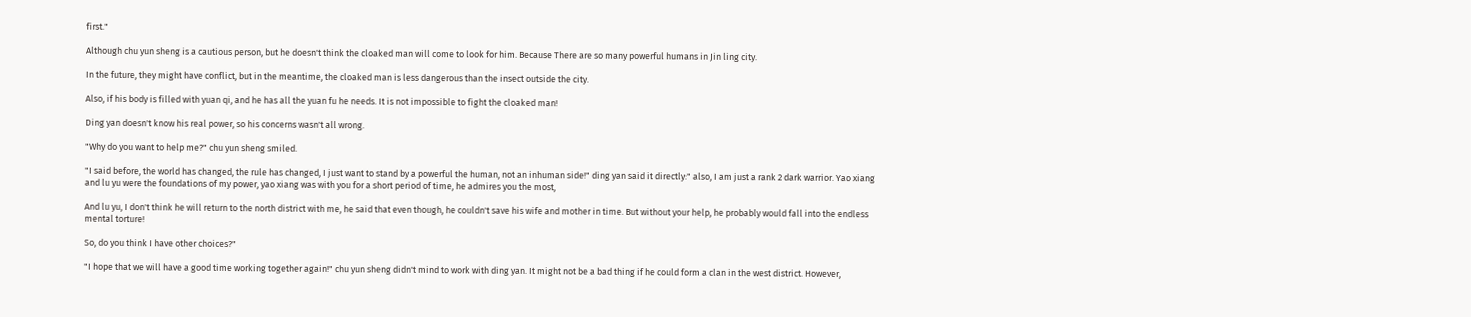first."

Although chu yun sheng is a cautious person, but he doesn't think the cloaked man will come to look for him. Because There are so many powerful humans in Jin ling city.

In the future, they might have conflict, but in the meantime, the cloaked man is less dangerous than the insect outside the city.

Also, if his body is filled with yuan qi, and he has all the yuan fu he needs. It is not impossible to fight the cloaked man!

Ding yan doesn't know his real power, so his concerns wasn't all wrong.

"Why do you want to help me?" chu yun sheng smiled.

"I said before, the world has changed, the rule has changed, I just want to stand by a powerful the human, not an inhuman side!" ding yan said it directly:" also, I am just a rank 2 dark warrior. Yao xiang and lu yu were the foundations of my power, yao xiang was with you for a short period of time, he admires you the most,

And lu yu, I don't think he will return to the north district with me, he said that even though, he couldn't save his wife and mother in time. But without your help, he probably would fall into the endless mental torture!

So, do you think I have other choices?"

"I hope that we will have a good time working together again!" chu yun sheng didn't mind to work with ding yan. It might not be a bad thing if he could form a clan in the west district. However,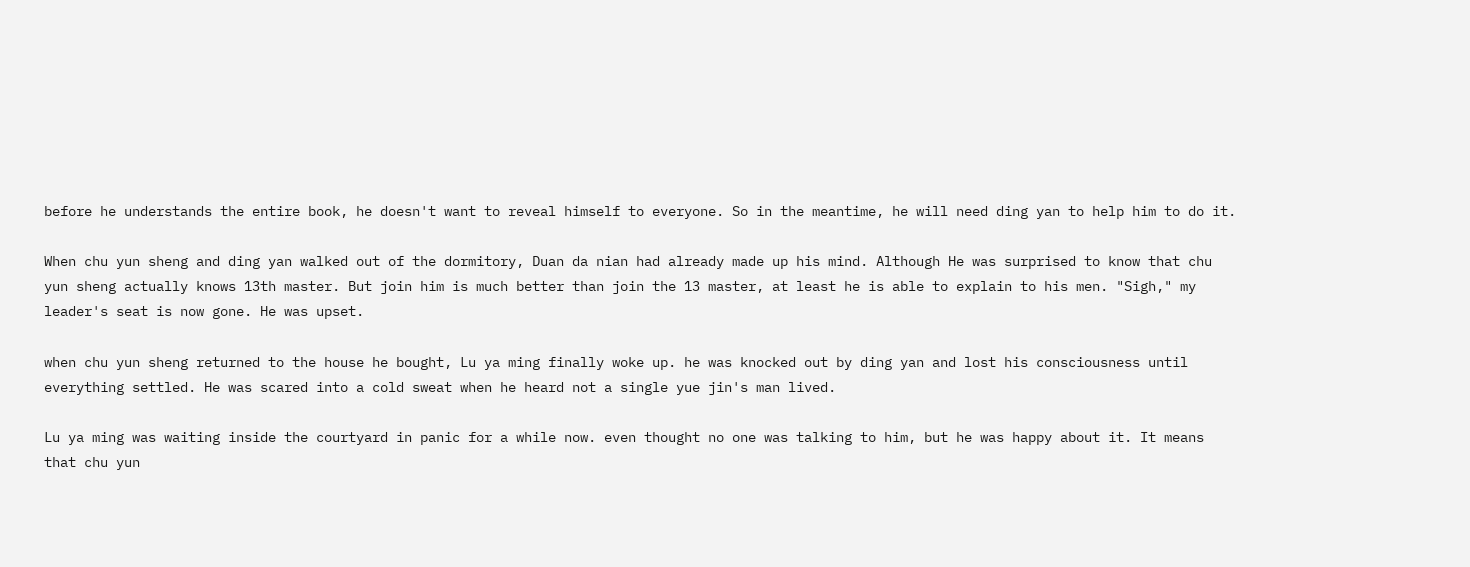before he understands the entire book, he doesn't want to reveal himself to everyone. So in the meantime, he will need ding yan to help him to do it.

When chu yun sheng and ding yan walked out of the dormitory, Duan da nian had already made up his mind. Although He was surprised to know that chu yun sheng actually knows 13th master. But join him is much better than join the 13 master, at least he is able to explain to his men. "Sigh," my leader's seat is now gone. He was upset.

when chu yun sheng returned to the house he bought, Lu ya ming finally woke up. he was knocked out by ding yan and lost his consciousness until everything settled. He was scared into a cold sweat when he heard not a single yue jin's man lived.

Lu ya ming was waiting inside the courtyard in panic for a while now. even thought no one was talking to him, but he was happy about it. It means that chu yun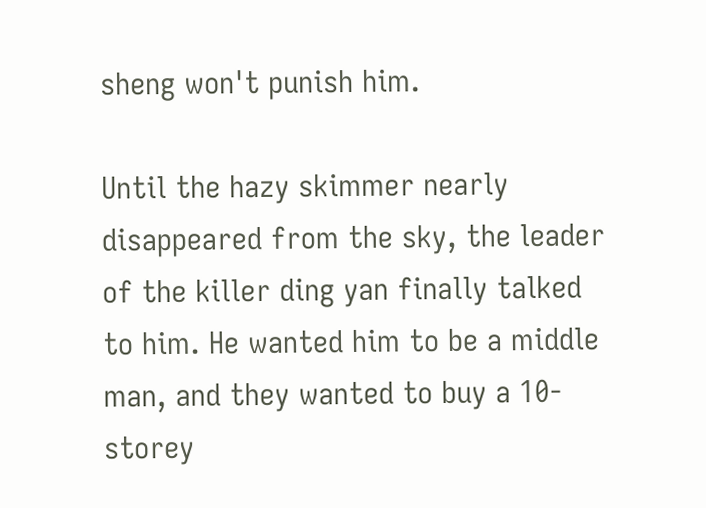sheng won't punish him.

Until the hazy skimmer nearly disappeared from the sky, the leader of the killer ding yan finally talked to him. He wanted him to be a middle man, and they wanted to buy a 10-storey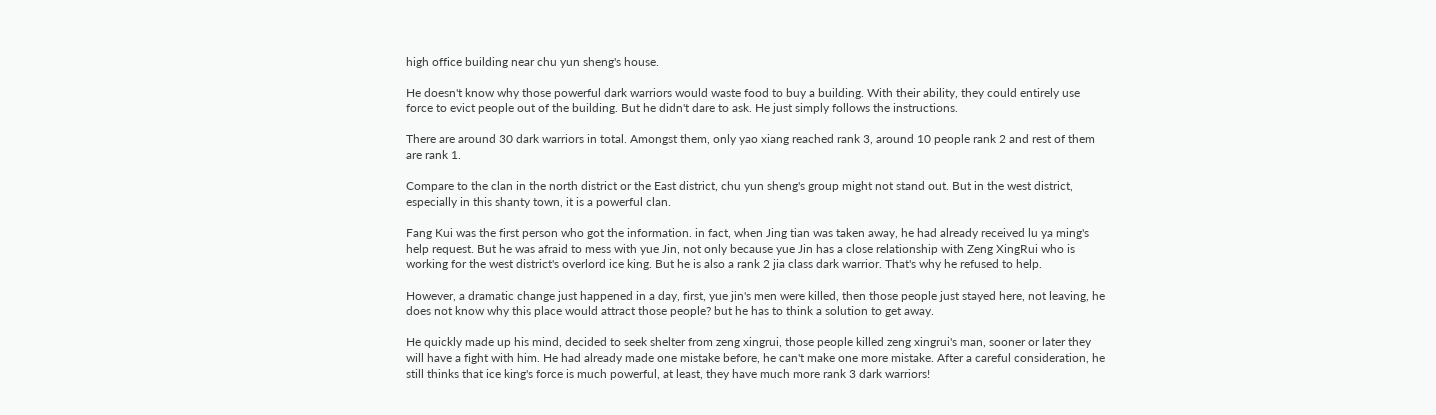high office building near chu yun sheng's house.

He doesn't know why those powerful dark warriors would waste food to buy a building. With their ability, they could entirely use force to evict people out of the building. But he didn't dare to ask. He just simply follows the instructions.

There are around 30 dark warriors in total. Amongst them, only yao xiang reached rank 3, around 10 people rank 2 and rest of them are rank 1.

Compare to the clan in the north district or the East district, chu yun sheng's group might not stand out. But in the west district, especially in this shanty town, it is a powerful clan.

Fang Kui was the first person who got the information. in fact, when Jing tian was taken away, he had already received lu ya ming's help request. But he was afraid to mess with yue Jin, not only because yue Jin has a close relationship with Zeng XingRui who is working for the west district's overlord ice king. But he is also a rank 2 jia class dark warrior. That's why he refused to help.

However, a dramatic change just happened in a day, first, yue jin's men were killed, then those people just stayed here, not leaving, he does not know why this place would attract those people? but he has to think a solution to get away.

He quickly made up his mind, decided to seek shelter from zeng xingrui, those people killed zeng xingrui's man, sooner or later they will have a fight with him. He had already made one mistake before, he can't make one more mistake. After a careful consideration, he still thinks that ice king's force is much powerful, at least, they have much more rank 3 dark warriors!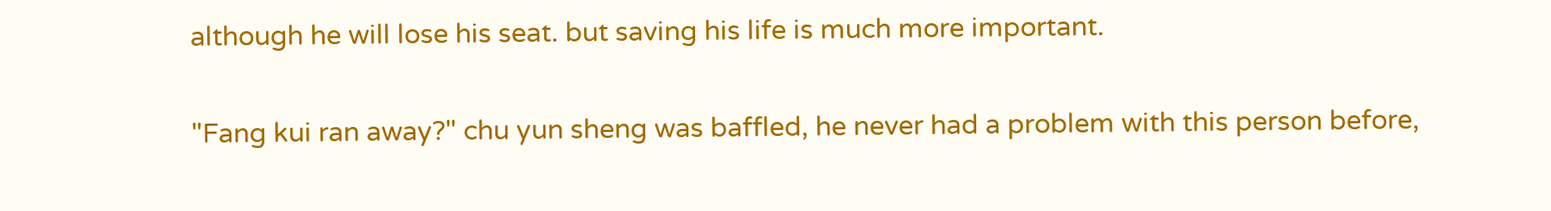although he will lose his seat. but saving his life is much more important.

"Fang kui ran away?" chu yun sheng was baffled, he never had a problem with this person before,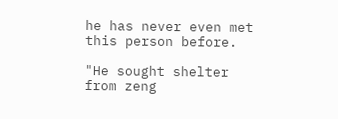he has never even met this person before.

"He sought shelter from zeng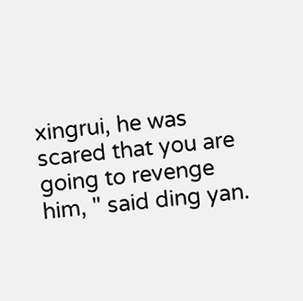xingrui, he was scared that you are going to revenge him, " said ding yan.